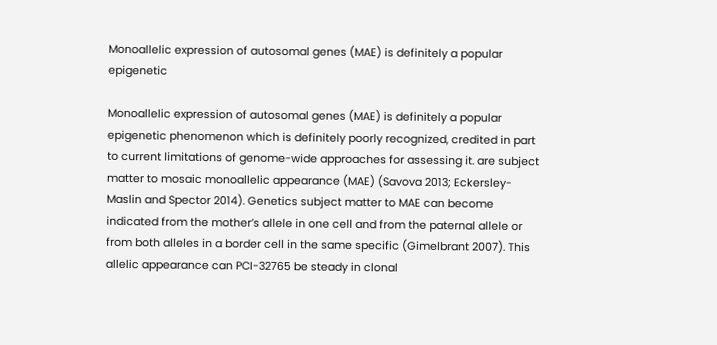Monoallelic expression of autosomal genes (MAE) is definitely a popular epigenetic

Monoallelic expression of autosomal genes (MAE) is definitely a popular epigenetic phenomenon which is definitely poorly recognized, credited in part to current limitations of genome-wide approaches for assessing it. are subject matter to mosaic monoallelic appearance (MAE) (Savova 2013; Eckersley-Maslin and Spector 2014). Genetics subject matter to MAE can become indicated from the mother’s allele in one cell and from the paternal allele or from both alleles in a border cell in the same specific (Gimelbrant 2007). This allelic appearance can PCI-32765 be steady in clonal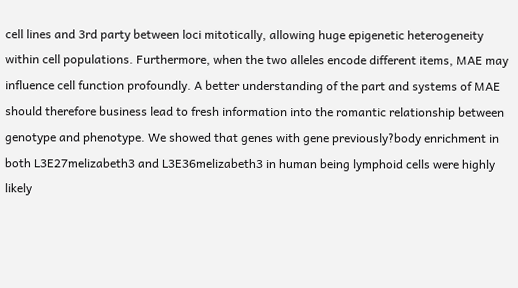cell lines and 3rd party between loci mitotically, allowing huge epigenetic heterogeneity within cell populations. Furthermore, when the two alleles encode different items, MAE may influence cell function profoundly. A better understanding of the part and systems of MAE should therefore business lead to fresh information into the romantic relationship between genotype and phenotype. We showed that genes with gene previously?body enrichment in both L3E27melizabeth3 and L3E36melizabeth3 in human being lymphoid cells were highly likely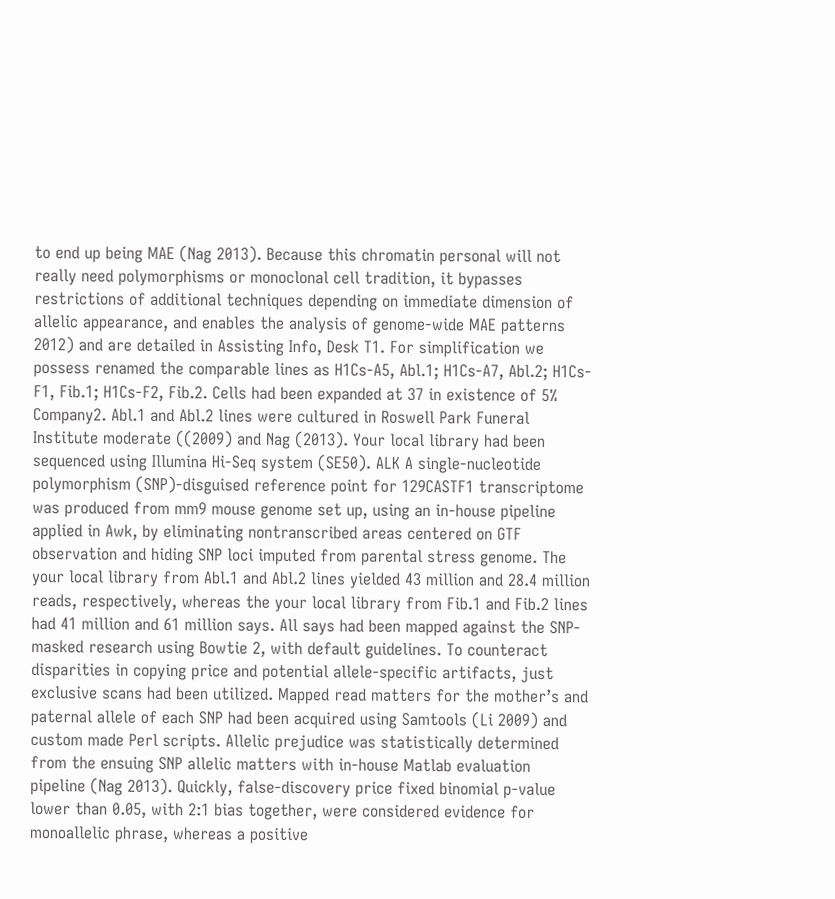to end up being MAE (Nag 2013). Because this chromatin personal will not really need polymorphisms or monoclonal cell tradition, it bypasses restrictions of additional techniques depending on immediate dimension of allelic appearance, and enables the analysis of genome-wide MAE patterns 2012) and are detailed in Assisting Info, Desk T1. For simplification we possess renamed the comparable lines as H1Cs-A5, Abl.1; H1Cs-A7, Abl.2; H1Cs-F1, Fib.1; H1Cs-F2, Fib.2. Cells had been expanded at 37 in existence of 5% Company2. Abl.1 and Abl.2 lines were cultured in Roswell Park Funeral Institute moderate ((2009) and Nag (2013). Your local library had been sequenced using Illumina Hi-Seq system (SE50). ALK A single-nucleotide polymorphism (SNP)-disguised reference point for 129CASTF1 transcriptome was produced from mm9 mouse genome set up, using an in-house pipeline applied in Awk, by eliminating nontranscribed areas centered on GTF observation and hiding SNP loci imputed from parental stress genome. The your local library from Abl.1 and Abl.2 lines yielded 43 million and 28.4 million reads, respectively, whereas the your local library from Fib.1 and Fib.2 lines had 41 million and 61 million says. All says had been mapped against the SNP-masked research using Bowtie 2, with default guidelines. To counteract disparities in copying price and potential allele-specific artifacts, just exclusive scans had been utilized. Mapped read matters for the mother’s and paternal allele of each SNP had been acquired using Samtools (Li 2009) and custom made Perl scripts. Allelic prejudice was statistically determined from the ensuing SNP allelic matters with in-house Matlab evaluation pipeline (Nag 2013). Quickly, false-discovery price fixed binomial p-value lower than 0.05, with 2:1 bias together, were considered evidence for monoallelic phrase, whereas a positive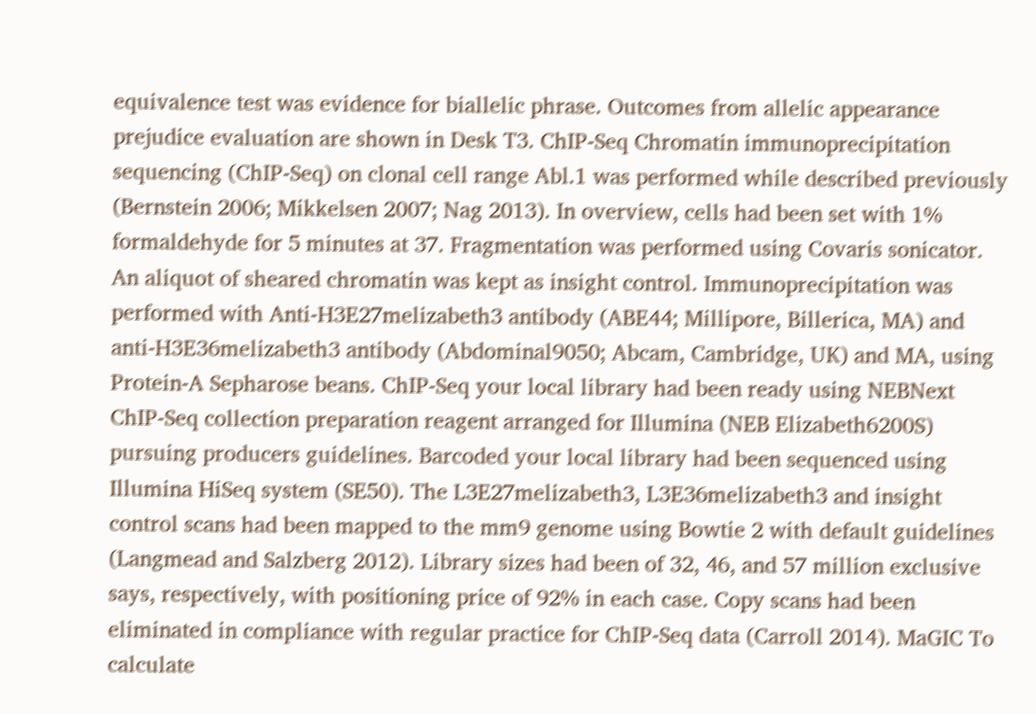equivalence test was evidence for biallelic phrase. Outcomes from allelic appearance prejudice evaluation are shown in Desk T3. ChIP-Seq Chromatin immunoprecipitation sequencing (ChIP-Seq) on clonal cell range Abl.1 was performed while described previously (Bernstein 2006; Mikkelsen 2007; Nag 2013). In overview, cells had been set with 1% formaldehyde for 5 minutes at 37. Fragmentation was performed using Covaris sonicator. An aliquot of sheared chromatin was kept as insight control. Immunoprecipitation was performed with Anti-H3E27melizabeth3 antibody (ABE44; Millipore, Billerica, MA) and anti-H3E36melizabeth3 antibody (Abdominal9050; Abcam, Cambridge, UK) and MA, using Protein-A Sepharose beans. ChIP-Seq your local library had been ready using NEBNext ChIP-Seq collection preparation reagent arranged for Illumina (NEB Elizabeth6200S) pursuing producers guidelines. Barcoded your local library had been sequenced using Illumina HiSeq system (SE50). The L3E27melizabeth3, L3E36melizabeth3 and insight control scans had been mapped to the mm9 genome using Bowtie 2 with default guidelines (Langmead and Salzberg 2012). Library sizes had been of 32, 46, and 57 million exclusive says, respectively, with positioning price of 92% in each case. Copy scans had been eliminated in compliance with regular practice for ChIP-Seq data (Carroll 2014). MaGIC To calculate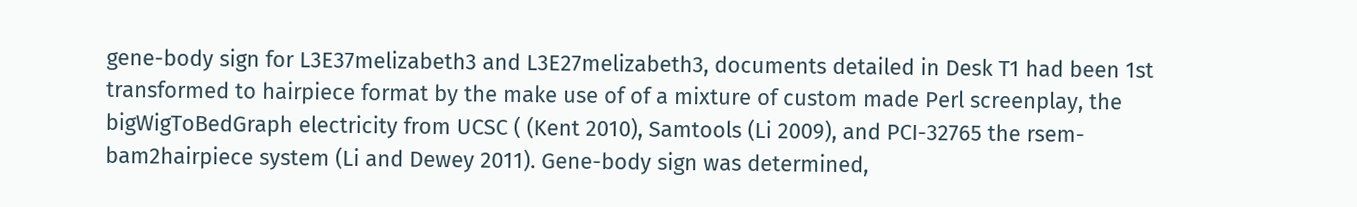gene-body sign for L3E37melizabeth3 and L3E27melizabeth3, documents detailed in Desk T1 had been 1st transformed to hairpiece format by the make use of of a mixture of custom made Perl screenplay, the bigWigToBedGraph electricity from UCSC ( (Kent 2010), Samtools (Li 2009), and PCI-32765 the rsem-bam2hairpiece system (Li and Dewey 2011). Gene-body sign was determined,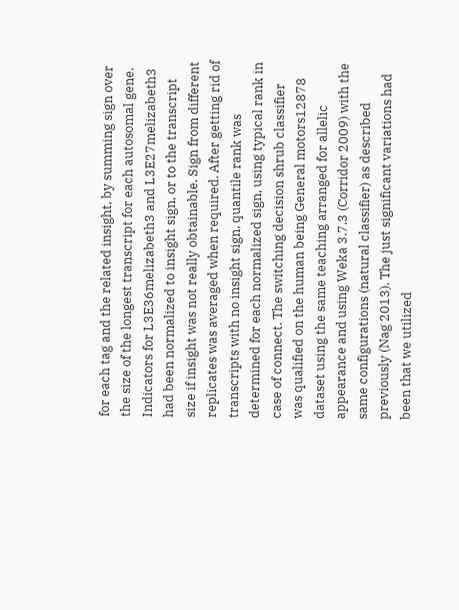for each tag and the related insight, by summing sign over the size of the longest transcript for each autosomal gene. Indicators for L3E36melizabeth3 and L3E27melizabeth3 had been normalized to insight sign, or to the transcript size if insight was not really obtainable. Sign from different replicates was averaged when required. After getting rid of transcripts with no insight sign, quantile rank was determined for each normalized sign, using typical rank in case of connect. The switching decision shrub classifier was qualified on the human being General motors12878 dataset using the same teaching arranged for allelic appearance and using Weka 3.7.3 (Corridor 2009) with the same configurations (natural classifier) as described previously (Nag 2013). The just significant variations had been that we utilized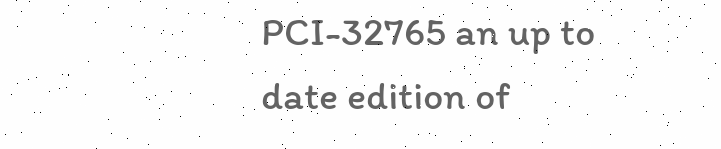PCI-32765 an up to date edition of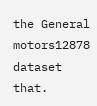the General motors12878 dataset that.